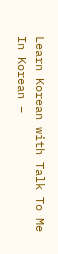Learn Korean with Talk To Me In Korean –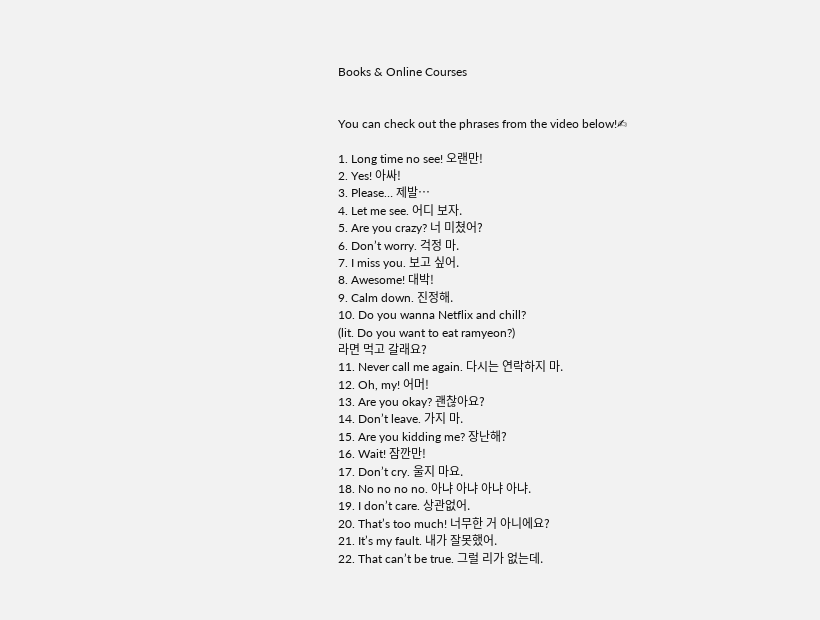Books & Online Courses


You can check out the phrases from the video below!✍

1. Long time no see! 오랜만!
2. Yes! 아싸!
3. Please… 제발…
4. Let me see. 어디 보자.
5. Are you crazy? 너 미쳤어?
6. Don’t worry. 걱정 마.
7. I miss you. 보고 싶어.
8. Awesome! 대박!
9. Calm down. 진정해.
10. Do you wanna Netflix and chill?
(lit. Do you want to eat ramyeon?)
라면 먹고 갈래요?
11. Never call me again. 다시는 연락하지 마.
12. Oh, my! 어머!
13. Are you okay? 괜찮아요?
14. Don’t leave. 가지 마.
15. Are you kidding me? 장난해?
16. Wait! 잠깐만!
17. Don’t cry. 울지 마요.
18. No no no no. 아냐 아냐 아냐 아냐.
19. I don’t care. 상관없어.
20. That’s too much! 너무한 거 아니에요?
21. It’s my fault. 내가 잘못했어.
22. That can’t be true. 그럴 리가 없는데.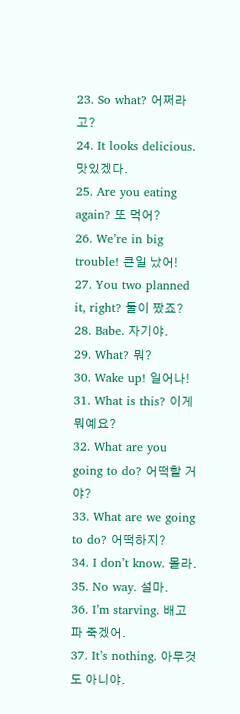23. So what? 어쩌라고?
24. It looks delicious. 맛있겠다.
25. Are you eating again? 또 먹어?
26. We’re in big trouble! 큰일 났어!
27. You two planned it, right? 둘이 짰죠?
28. Babe. 자기야.
29. What? 뭐?
30. Wake up! 일어나!
31. What is this? 이게 뭐예요?
32. What are you going to do? 어떡할 거야?
33. What are we going to do? 어떡하지?
34. I don’t know. 몰라.
35. No way. 설마.
36. I’m starving. 배고파 죽겠어.
37. It’s nothing. 아무것도 아니야.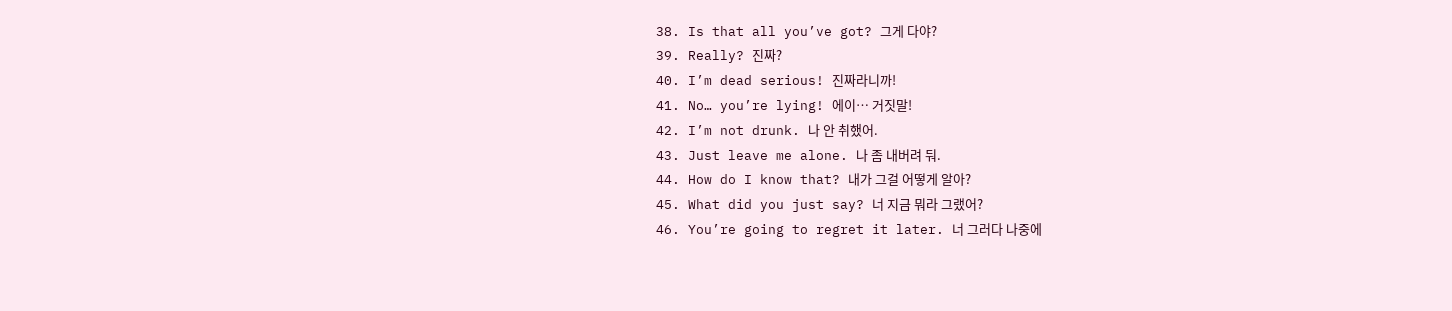38. Is that all you’ve got? 그게 다야?
39. Really? 진짜?
40. I’m dead serious! 진짜라니까!
41. No… you’re lying! 에이… 거짓말!
42. I’m not drunk. 나 안 취했어.
43. Just leave me alone. 나 좀 내버려 둬.
44. How do I know that? 내가 그걸 어떻게 알아?
45. What did you just say? 너 지금 뭐라 그랬어?
46. You’re going to regret it later. 너 그러다 나중에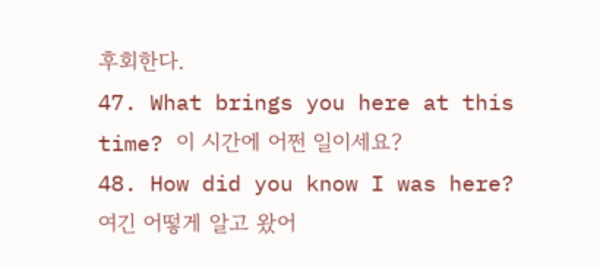후회한다.
47. What brings you here at this time? 이 시간에 어쩐 일이세요?
48. How did you know I was here? 여긴 어떻게 알고 왔어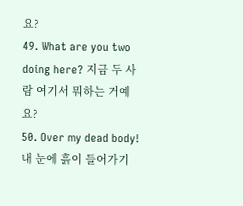요?
49. What are you two doing here? 지금 두 사람 여기서 뭐하는 거예요?
50. Over my dead body! 내 눈에 흙이 들어가기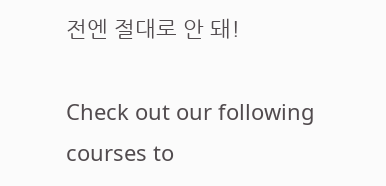전엔 절대로 안 돼!

Check out our following courses to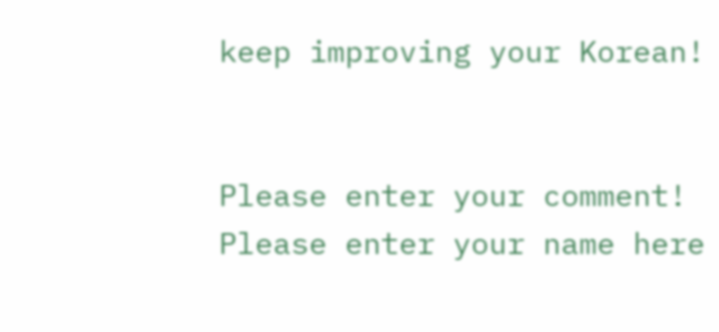keep improving your Korean!


Please enter your comment!
Please enter your name here